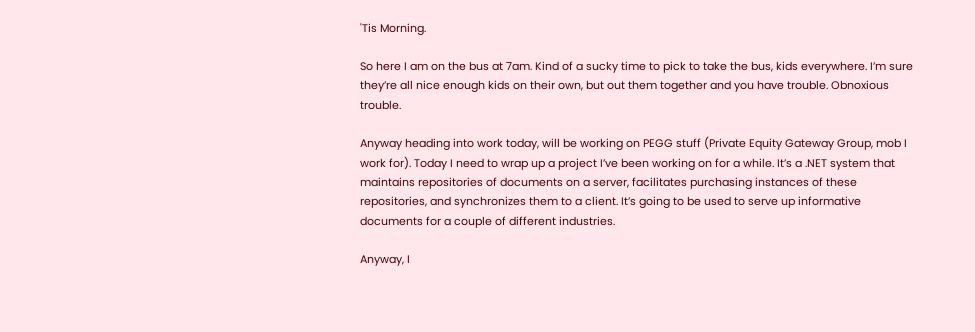'Tis Morning.

So here I am on the bus at 7am. Kind of a sucky time to pick to take the bus, kids everywhere. I’m sure they’re all nice enough kids on their own, but out them together and you have trouble. Obnoxious trouble.

Anyway heading into work today, will be working on PEGG stuff (Private Equity Gateway Group, mob I work for). Today I need to wrap up a project I’ve been working on for a while. It’s a .NET system that maintains repositories of documents on a server, facilitates purchasing instances of these repositories, and synchronizes them to a client. It’s going to be used to serve up informative documents for a couple of different industries.

Anyway, I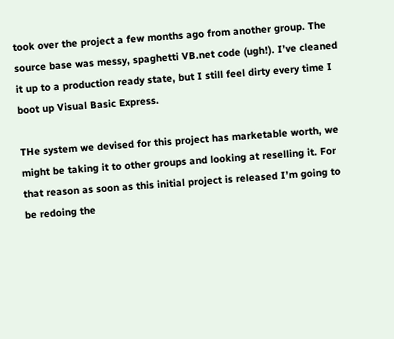took over the project a few months ago from another group. The source base was messy, spaghetti VB.net code (ugh!). I’ve cleaned it up to a production ready state, but I still feel dirty every time I boot up Visual Basic Express.

THe system we devised for this project has marketable worth, we might be taking it to other groups and looking at reselling it. For that reason as soon as this initial project is released I’m going to be redoing the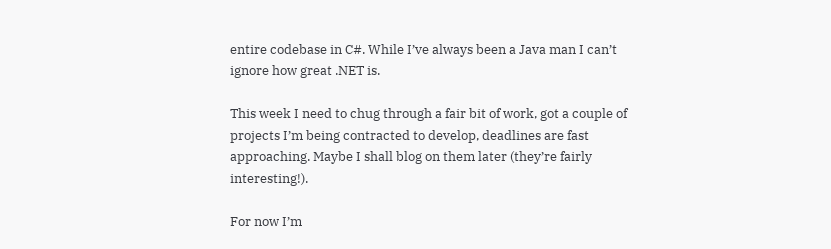entire codebase in C#. While I’ve always been a Java man I can’t ignore how great .NET is.

This week I need to chug through a fair bit of work, got a couple of projects I’m being contracted to develop, deadlines are fast approaching. Maybe I shall blog on them later (they’re fairly interesting!).

For now I’m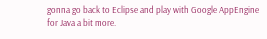gonna go back to Eclipse and play with Google AppEngine for Java a bit more.